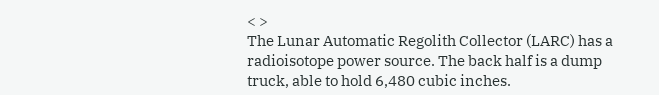< >
The Lunar Automatic Regolith Collector (LARC) has a radioisotope power source. The back half is a dump truck, able to hold 6,480 cubic inches.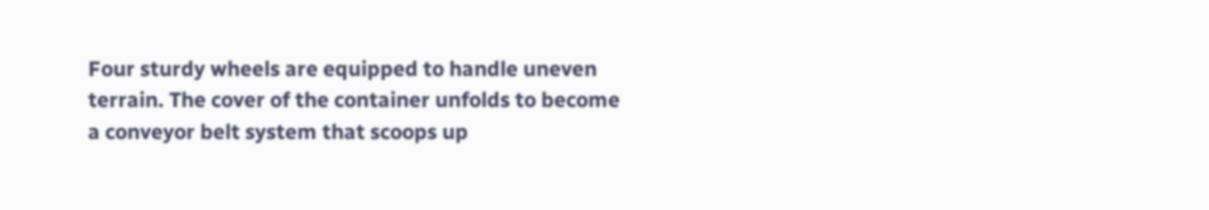Four sturdy wheels are equipped to handle uneven terrain. The cover of the container unfolds to become a conveyor belt system that scoops up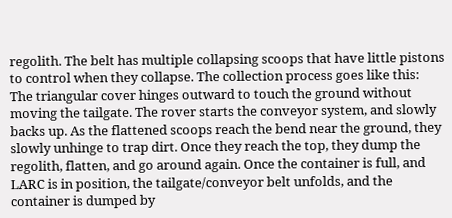regolith. The belt has multiple collapsing scoops that have little pistons to control when they collapse. The collection process goes like this: The triangular cover hinges outward to touch the ground without moving the tailgate. The rover starts the conveyor system, and slowly backs up. As the flattened scoops reach the bend near the ground, they slowly unhinge to trap dirt. Once they reach the top, they dump the regolith, flatten, and go around again. Once the container is full, and LARC is in position, the tailgate/conveyor belt unfolds, and the container is dumped by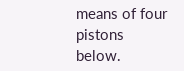means of four pistons below.